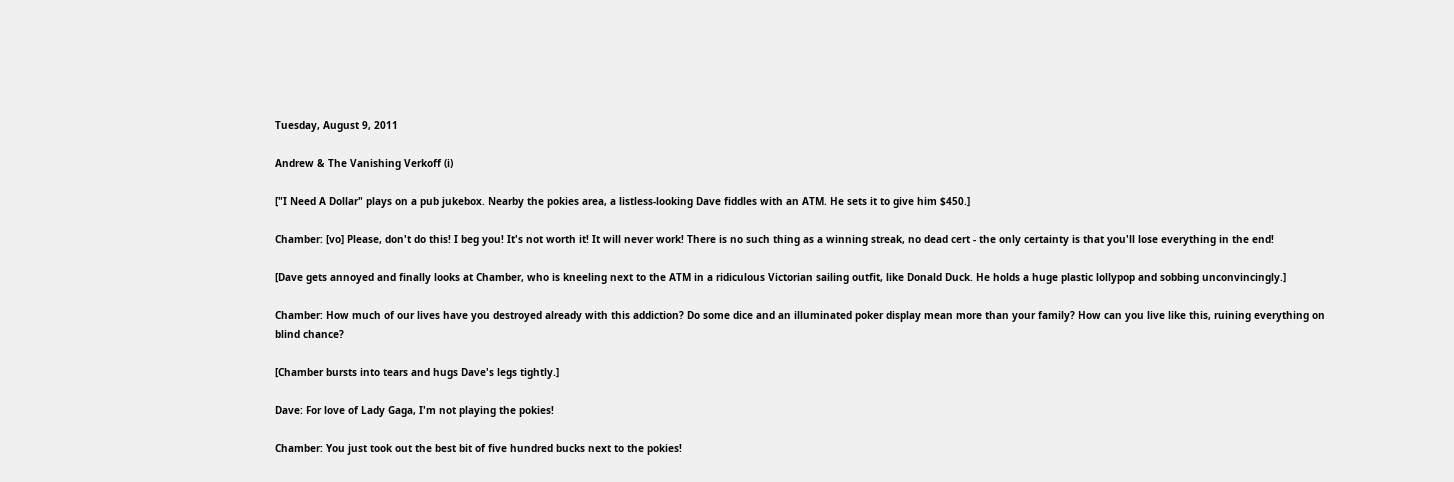Tuesday, August 9, 2011

Andrew & The Vanishing Verkoff (i)

["I Need A Dollar" plays on a pub jukebox. Nearby the pokies area, a listless-looking Dave fiddles with an ATM. He sets it to give him $450.]

Chamber: [vo] Please, don't do this! I beg you! It's not worth it! It will never work! There is no such thing as a winning streak, no dead cert - the only certainty is that you'll lose everything in the end!

[Dave gets annoyed and finally looks at Chamber, who is kneeling next to the ATM in a ridiculous Victorian sailing outfit, like Donald Duck. He holds a huge plastic lollypop and sobbing unconvincingly.]

Chamber: How much of our lives have you destroyed already with this addiction? Do some dice and an illuminated poker display mean more than your family? How can you live like this, ruining everything on blind chance?

[Chamber bursts into tears and hugs Dave's legs tightly.]

Dave: For love of Lady Gaga, I'm not playing the pokies!

Chamber: You just took out the best bit of five hundred bucks next to the pokies!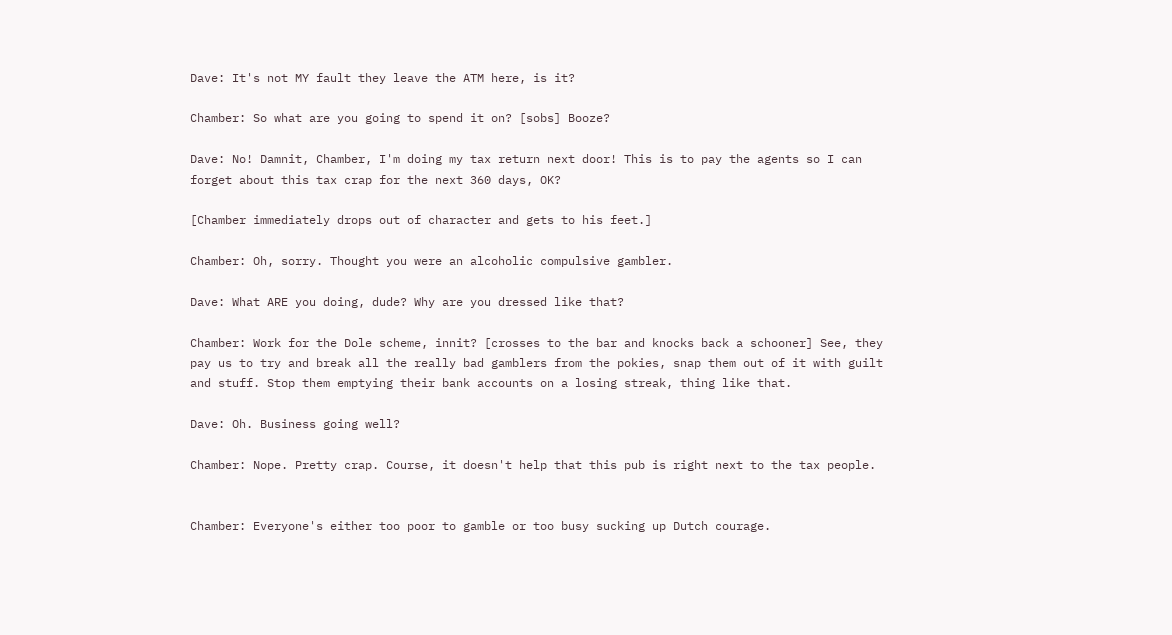Dave: It's not MY fault they leave the ATM here, is it?

Chamber: So what are you going to spend it on? [sobs] Booze?

Dave: No! Damnit, Chamber, I'm doing my tax return next door! This is to pay the agents so I can forget about this tax crap for the next 360 days, OK?

[Chamber immediately drops out of character and gets to his feet.]

Chamber: Oh, sorry. Thought you were an alcoholic compulsive gambler.

Dave: What ARE you doing, dude? Why are you dressed like that?

Chamber: Work for the Dole scheme, innit? [crosses to the bar and knocks back a schooner] See, they pay us to try and break all the really bad gamblers from the pokies, snap them out of it with guilt and stuff. Stop them emptying their bank accounts on a losing streak, thing like that.

Dave: Oh. Business going well?

Chamber: Nope. Pretty crap. Course, it doesn't help that this pub is right next to the tax people.


Chamber: Everyone's either too poor to gamble or too busy sucking up Dutch courage.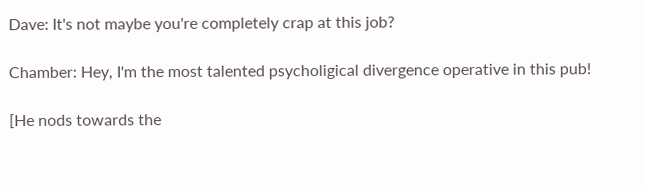Dave: It's not maybe you're completely crap at this job?

Chamber: Hey, I'm the most talented psycholigical divergence operative in this pub!

[He nods towards the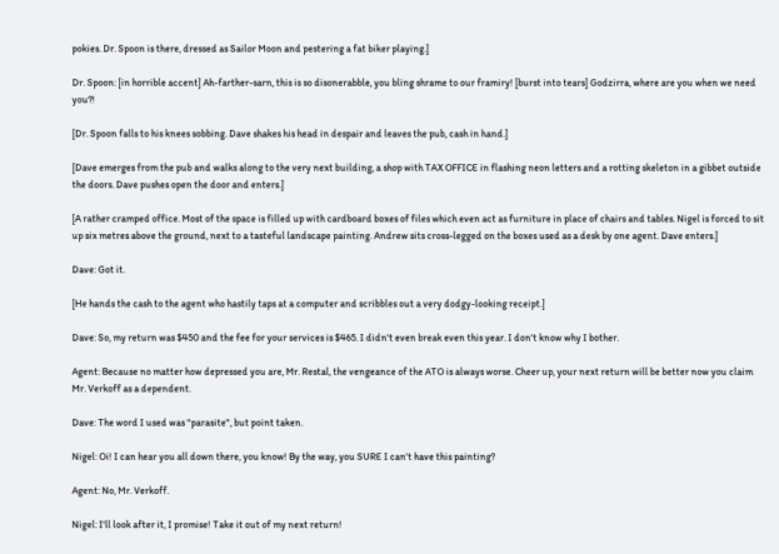pokies. Dr. Spoon is there, dressed as Sailor Moon and pestering a fat biker playing.]

Dr. Spoon: [in horrible accent] Ah-farther-sarn, this is so disonerabble, you bling shrame to our framiry! [burst into tears] Godzirra, where are you when we need you?!

[Dr. Spoon falls to his knees sobbing. Dave shakes his head in despair and leaves the pub, cash in hand.]

[Dave emerges from the pub and walks along to the very next building, a shop with TAX OFFICE in flashing neon letters and a rotting skeleton in a gibbet outside the doors. Dave pushes open the door and enters.]

[A rather cramped office. Most of the space is filled up with cardboard boxes of files which even act as furniture in place of chairs and tables. Nigel is forced to sit up six metres above the ground, next to a tasteful landscape painting. Andrew sits cross-legged on the boxes used as a desk by one agent. Dave enters.]

Dave: Got it.

[He hands the cash to the agent who hastily taps at a computer and scribbles out a very dodgy-looking receipt.]

Dave: So, my return was $450 and the fee for your services is $465. I didn't even break even this year. I don't know why I bother.

Agent: Because no matter how depressed you are, Mr. Restal, the vengeance of the ATO is always worse. Cheer up, your next return will be better now you claim Mr. Verkoff as a dependent.

Dave: The word I used was "parasite", but point taken.

Nigel: Oi! I can hear you all down there, you know! By the way, you SURE I can't have this painting?

Agent: No, Mr. Verkoff.

Nigel: I'll look after it, I promise! Take it out of my next return!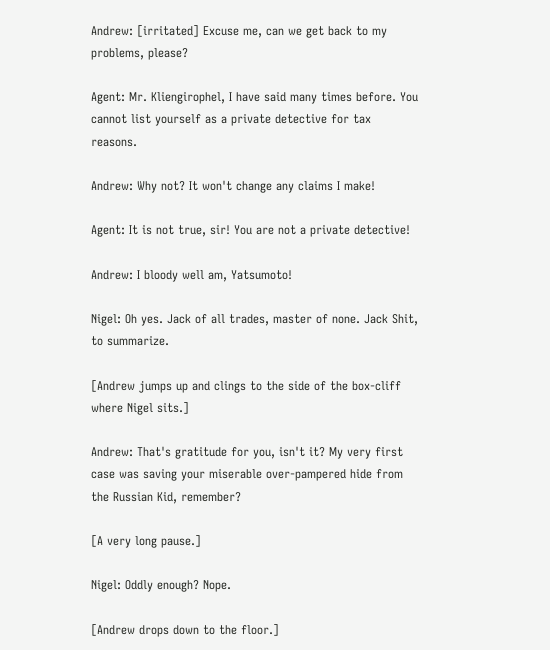Andrew: [irritated] Excuse me, can we get back to my problems, please?

Agent: Mr. Kliengirophel, I have said many times before. You cannot list yourself as a private detective for tax reasons.

Andrew: Why not? It won't change any claims I make!

Agent: It is not true, sir! You are not a private detective!

Andrew: I bloody well am, Yatsumoto!

Nigel: Oh yes. Jack of all trades, master of none. Jack Shit, to summarize.

[Andrew jumps up and clings to the side of the box-cliff where Nigel sits.]

Andrew: That's gratitude for you, isn't it? My very first case was saving your miserable over-pampered hide from the Russian Kid, remember?

[A very long pause.]

Nigel: Oddly enough? Nope.

[Andrew drops down to the floor.]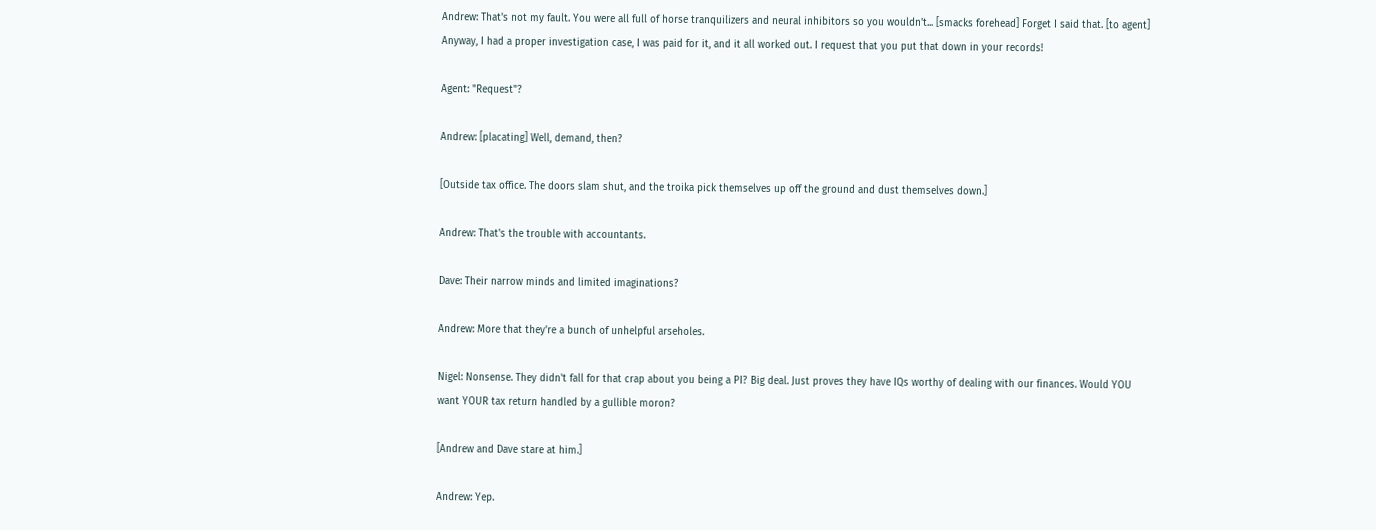Andrew: That's not my fault. You were all full of horse tranquilizers and neural inhibitors so you wouldn't... [smacks forehead] Forget I said that. [to agent] Anyway, I had a proper investigation case, I was paid for it, and it all worked out. I request that you put that down in your records!

Agent: "Request"?

Andrew: [placating] Well, demand, then?

[Outside tax office. The doors slam shut, and the troika pick themselves up off the ground and dust themselves down.]

Andrew: That's the trouble with accountants.

Dave: Their narrow minds and limited imaginations?

Andrew: More that they're a bunch of unhelpful arseholes.

Nigel: Nonsense. They didn't fall for that crap about you being a PI? Big deal. Just proves they have IQs worthy of dealing with our finances. Would YOU want YOUR tax return handled by a gullible moron?

[Andrew and Dave stare at him.]

Andrew: Yep.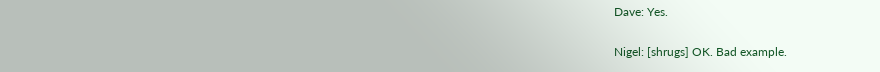Dave: Yes.

Nigel: [shrugs] OK. Bad example.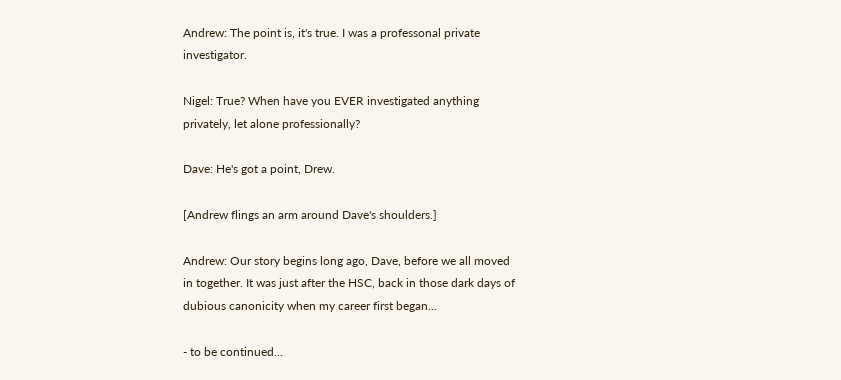Andrew: The point is, it's true. I was a professonal private investigator.

Nigel: True? When have you EVER investigated anything privately, let alone professionally?

Dave: He's got a point, Drew.

[Andrew flings an arm around Dave's shoulders.]

Andrew: Our story begins long ago, Dave, before we all moved in together. It was just after the HSC, back in those dark days of dubious canonicity when my career first began...

- to be continued...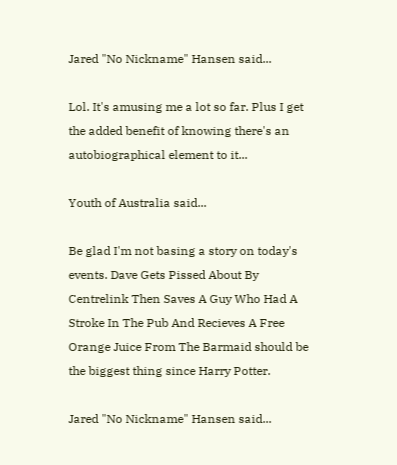Jared "No Nickname" Hansen said...

Lol. It's amusing me a lot so far. Plus I get the added benefit of knowing there's an autobiographical element to it...

Youth of Australia said...

Be glad I'm not basing a story on today's events. Dave Gets Pissed About By Centrelink Then Saves A Guy Who Had A Stroke In The Pub And Recieves A Free Orange Juice From The Barmaid should be the biggest thing since Harry Potter.

Jared "No Nickname" Hansen said...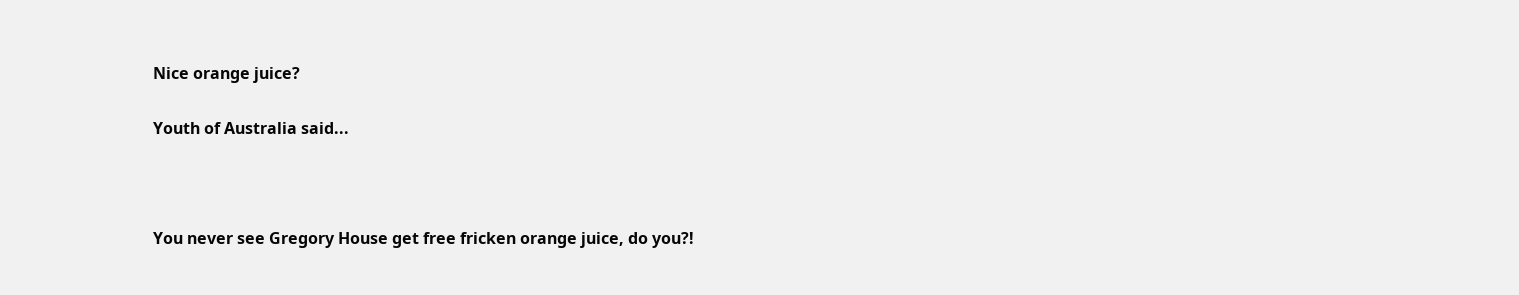Nice orange juice?

Youth of Australia said...



You never see Gregory House get free fricken orange juice, do you?!